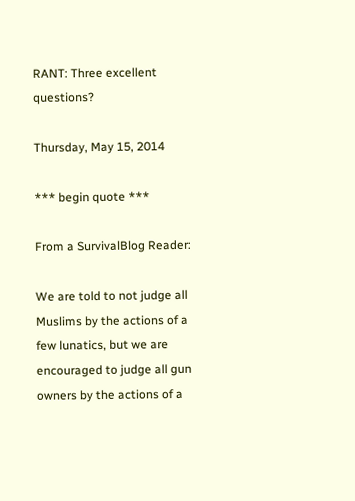RANT: Three excellent questions?

Thursday, May 15, 2014

*** begin quote ***

From a SurvivalBlog Reader:

We are told to not judge all Muslims by the actions of a few lunatics, but we are encouraged to judge all gun owners by the actions of a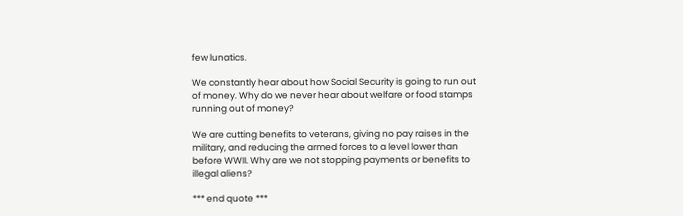few lunatics.

We constantly hear about how Social Security is going to run out of money. Why do we never hear about welfare or food stamps running out of money?

We are cutting benefits to veterans, giving no pay raises in the military, and reducing the armed forces to a level lower than before WWII. Why are we not stopping payments or benefits to illegal aliens?

*** end quote ***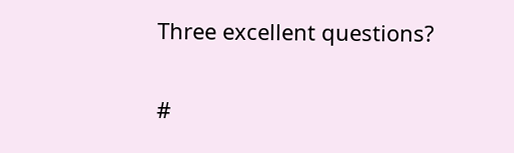Three excellent questions?

#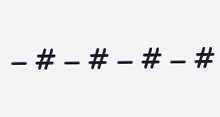– # – # – # – #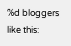%d bloggers like this: